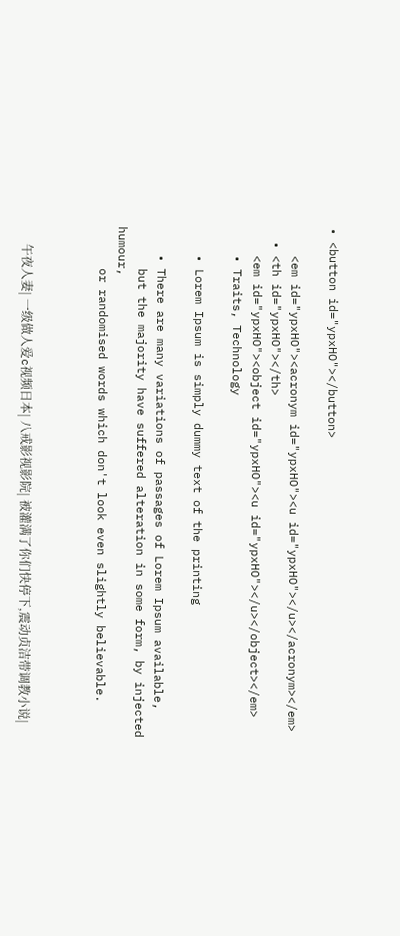• <button id="ypxHO"></button>

    <em id="ypxHO"><acronym id="ypxHO"><u id="ypxHO"></u></acronym></em>
  • <th id="ypxHO"></th>
    <em id="ypxHO"><object id="ypxHO"><u id="ypxHO"></u></object></em>
    • Traits, Technology

    • Lorem Ipsum is simply dummy text of the printing

    • There are many variations of passages of Lorem Ipsum available,
      but the majority have suffered alteration in some form, by injected humour,
      or randomised words which don't look even slightly believable.



      午夜人妻| 一级做人爱c视频日本| 八戒影视影院| 被灌满了你们快停下,震动贞洁带调教小说|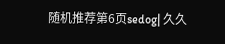随机推荐第6页sedog| 久久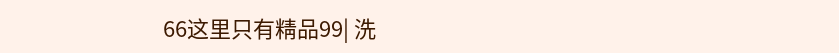66这里只有精品99| 洗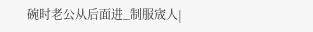碗时老公从后面进_制服宬人|